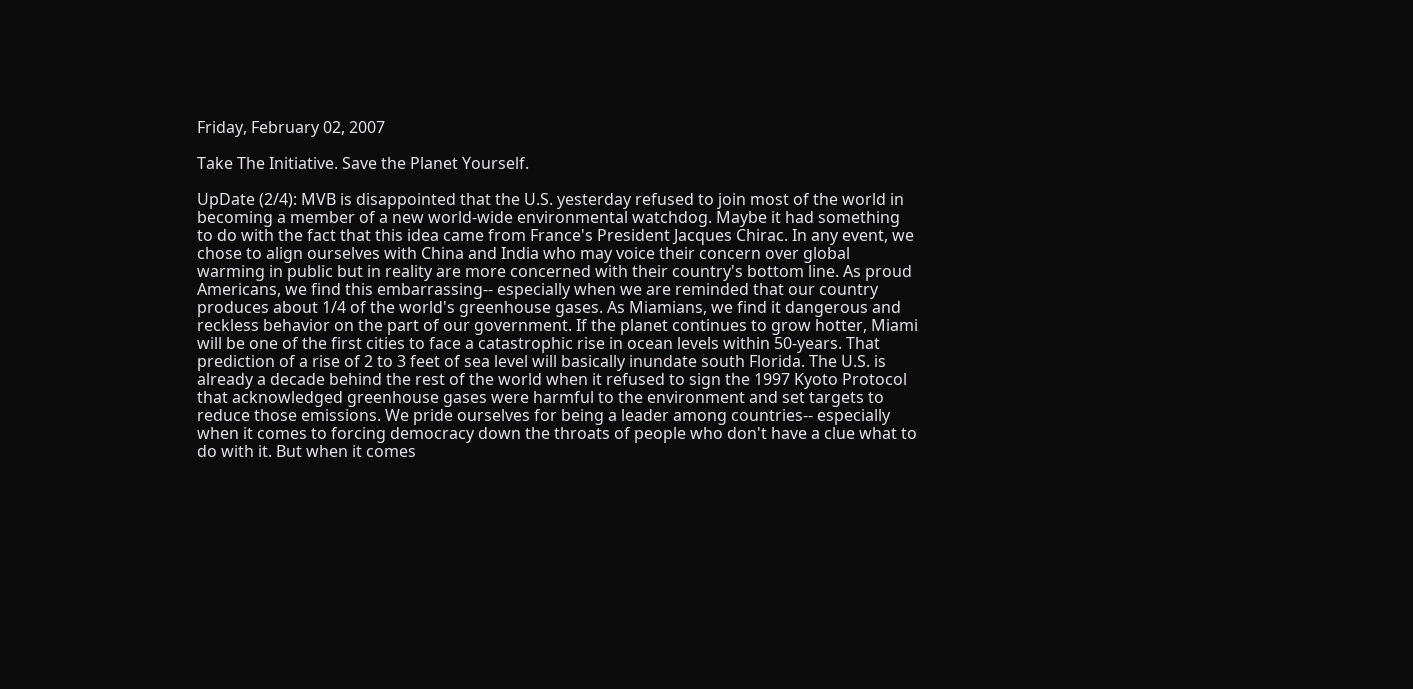Friday, February 02, 2007

Take The Initiative. Save the Planet Yourself.

UpDate (2/4): MVB is disappointed that the U.S. yesterday refused to join most of the world in becoming a member of a new world-wide environmental watchdog. Maybe it had something to do with the fact that this idea came from France's President Jacques Chirac. In any event, we chose to align ourselves with China and India who may voice their concern over global warming in public but in reality are more concerned with their country's bottom line. As proud Americans, we find this embarrassing-- especially when we are reminded that our country produces about 1/4 of the world's greenhouse gases. As Miamians, we find it dangerous and reckless behavior on the part of our government. If the planet continues to grow hotter, Miami will be one of the first cities to face a catastrophic rise in ocean levels within 50-years. That prediction of a rise of 2 to 3 feet of sea level will basically inundate south Florida. The U.S. is already a decade behind the rest of the world when it refused to sign the 1997 Kyoto Protocol that acknowledged greenhouse gases were harmful to the environment and set targets to reduce those emissions. We pride ourselves for being a leader among countries-- especially when it comes to forcing democracy down the throats of people who don't have a clue what to do with it. But when it comes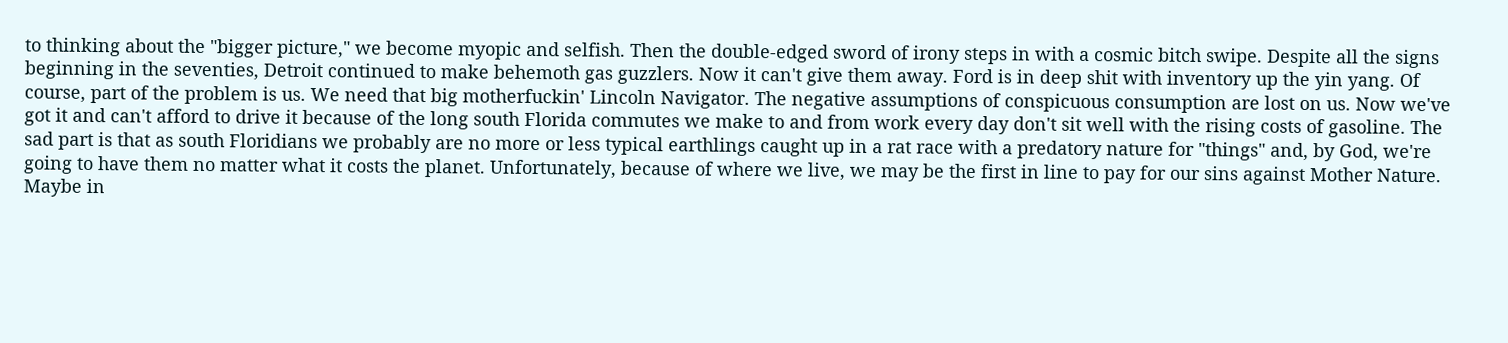to thinking about the "bigger picture," we become myopic and selfish. Then the double-edged sword of irony steps in with a cosmic bitch swipe. Despite all the signs beginning in the seventies, Detroit continued to make behemoth gas guzzlers. Now it can't give them away. Ford is in deep shit with inventory up the yin yang. Of course, part of the problem is us. We need that big motherfuckin' Lincoln Navigator. The negative assumptions of conspicuous consumption are lost on us. Now we've got it and can't afford to drive it because of the long south Florida commutes we make to and from work every day don't sit well with the rising costs of gasoline. The sad part is that as south Floridians we probably are no more or less typical earthlings caught up in a rat race with a predatory nature for "things" and, by God, we're going to have them no matter what it costs the planet. Unfortunately, because of where we live, we may be the first in line to pay for our sins against Mother Nature. Maybe in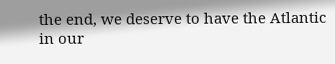the end, we deserve to have the Atlantic in our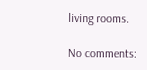living rooms.

No comments: